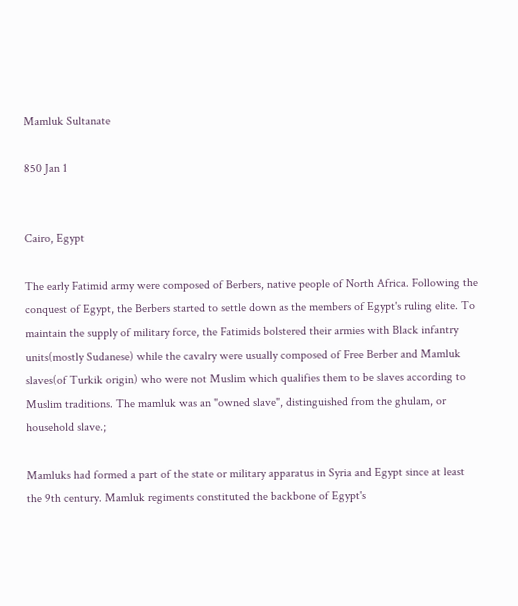Mamluk Sultanate

850 Jan 1


Cairo, Egypt

The early Fatimid army were composed of Berbers, native people of North Africa. Following the conquest of Egypt, the Berbers started to settle down as the members of Egypt's ruling elite. To maintain the supply of military force, the Fatimids bolstered their armies with Black infantry units(mostly Sudanese) while the cavalry were usually composed of Free Berber and Mamluk slaves(of Turkik origin) who were not Muslim which qualifies them to be slaves according to Muslim traditions. The mamluk was an "owned slave", distinguished from the ghulam, or household slave.;

Mamluks had formed a part of the state or military apparatus in Syria and Egypt since at least the 9th century. Mamluk regiments constituted the backbone of Egypt's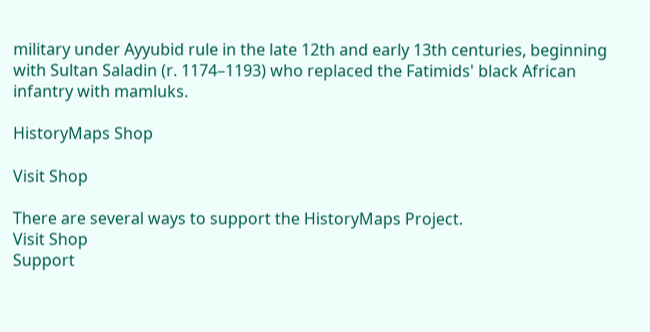military under Ayyubid rule in the late 12th and early 13th centuries, beginning with Sultan Saladin (r. 1174–1193) who replaced the Fatimids' black African infantry with mamluks.

HistoryMaps Shop

Visit Shop

There are several ways to support the HistoryMaps Project.
Visit Shop
Support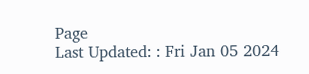Page
Last Updated: : Fri Jan 05 2024